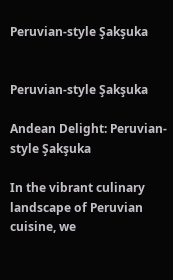Peruvian-style Şakşuka


Peruvian-style Şakşuka

Andean Delight: Peruvian-style Şakşuka

In the vibrant culinary landscape of Peruvian cuisine, we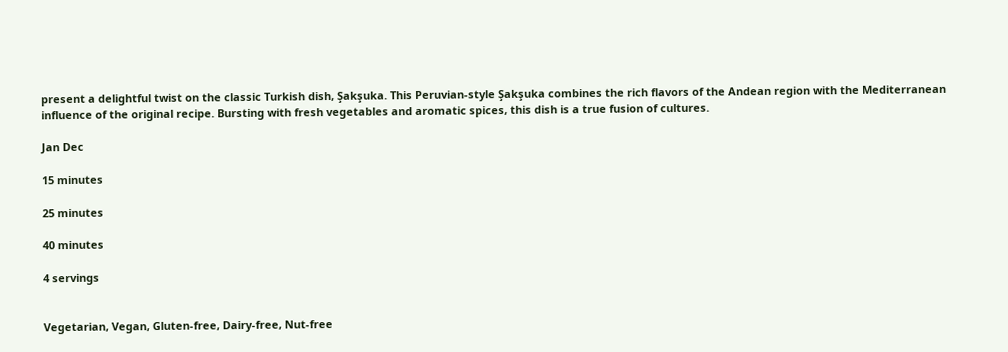present a delightful twist on the classic Turkish dish, Şakşuka. This Peruvian-style Şakşuka combines the rich flavors of the Andean region with the Mediterranean influence of the original recipe. Bursting with fresh vegetables and aromatic spices, this dish is a true fusion of cultures.

Jan Dec

15 minutes

25 minutes

40 minutes

4 servings


Vegetarian, Vegan, Gluten-free, Dairy-free, Nut-free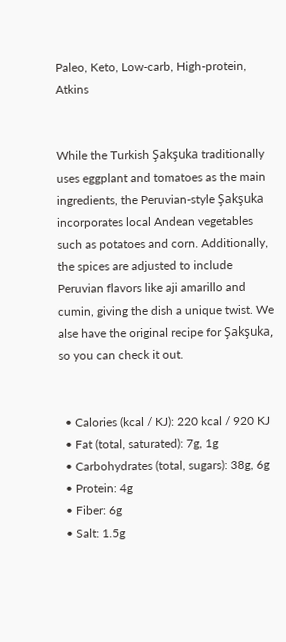Paleo, Keto, Low-carb, High-protein, Atkins


While the Turkish Şakşuka traditionally uses eggplant and tomatoes as the main ingredients, the Peruvian-style Şakşuka incorporates local Andean vegetables such as potatoes and corn. Additionally, the spices are adjusted to include Peruvian flavors like aji amarillo and cumin, giving the dish a unique twist. We alse have the original recipe for Şakşuka, so you can check it out.


  • Calories (kcal / KJ): 220 kcal / 920 KJ
  • Fat (total, saturated): 7g, 1g
  • Carbohydrates (total, sugars): 38g, 6g
  • Protein: 4g
  • Fiber: 6g
  • Salt: 1.5g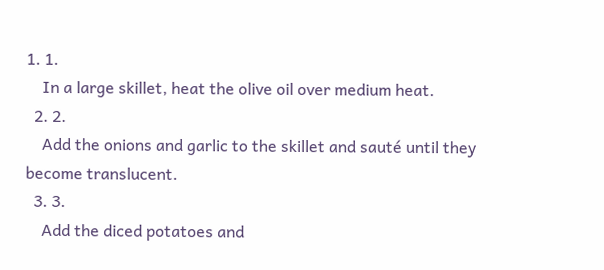1. 1.
    In a large skillet, heat the olive oil over medium heat.
  2. 2.
    Add the onions and garlic to the skillet and sauté until they become translucent.
  3. 3.
    Add the diced potatoes and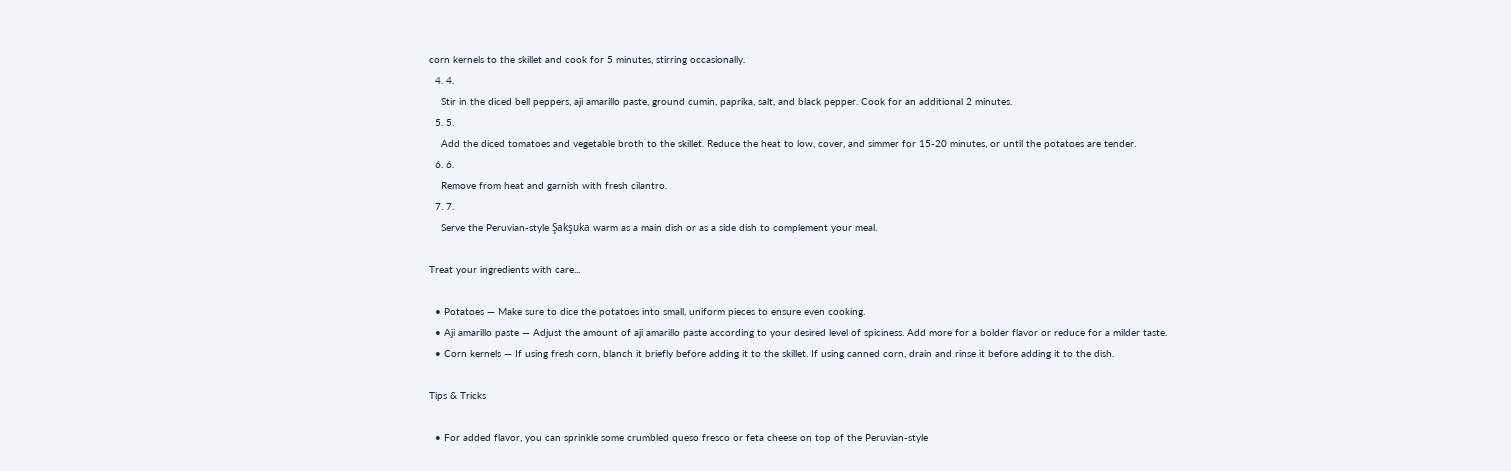corn kernels to the skillet and cook for 5 minutes, stirring occasionally.
  4. 4.
    Stir in the diced bell peppers, aji amarillo paste, ground cumin, paprika, salt, and black pepper. Cook for an additional 2 minutes.
  5. 5.
    Add the diced tomatoes and vegetable broth to the skillet. Reduce the heat to low, cover, and simmer for 15-20 minutes, or until the potatoes are tender.
  6. 6.
    Remove from heat and garnish with fresh cilantro.
  7. 7.
    Serve the Peruvian-style Şakşuka warm as a main dish or as a side dish to complement your meal.

Treat your ingredients with care...

  • Potatoes — Make sure to dice the potatoes into small, uniform pieces to ensure even cooking.
  • Aji amarillo paste — Adjust the amount of aji amarillo paste according to your desired level of spiciness. Add more for a bolder flavor or reduce for a milder taste.
  • Corn kernels — If using fresh corn, blanch it briefly before adding it to the skillet. If using canned corn, drain and rinse it before adding it to the dish.

Tips & Tricks

  • For added flavor, you can sprinkle some crumbled queso fresco or feta cheese on top of the Peruvian-style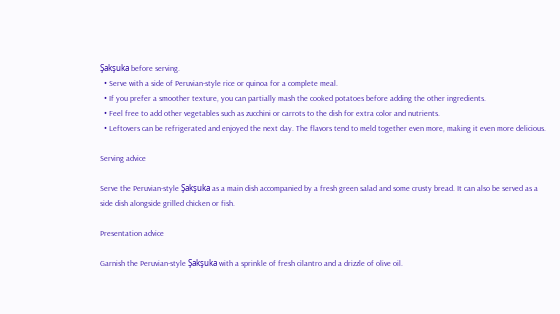Şakşuka before serving.
  • Serve with a side of Peruvian-style rice or quinoa for a complete meal.
  • If you prefer a smoother texture, you can partially mash the cooked potatoes before adding the other ingredients.
  • Feel free to add other vegetables such as zucchini or carrots to the dish for extra color and nutrients.
  • Leftovers can be refrigerated and enjoyed the next day. The flavors tend to meld together even more, making it even more delicious.

Serving advice

Serve the Peruvian-style Şakşuka as a main dish accompanied by a fresh green salad and some crusty bread. It can also be served as a side dish alongside grilled chicken or fish.

Presentation advice

Garnish the Peruvian-style Şakşuka with a sprinkle of fresh cilantro and a drizzle of olive oil.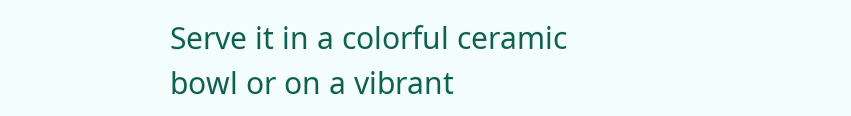Serve it in a colorful ceramic bowl or on a vibrant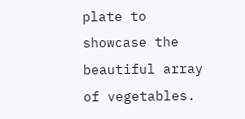plate to showcase the beautiful array of vegetables.